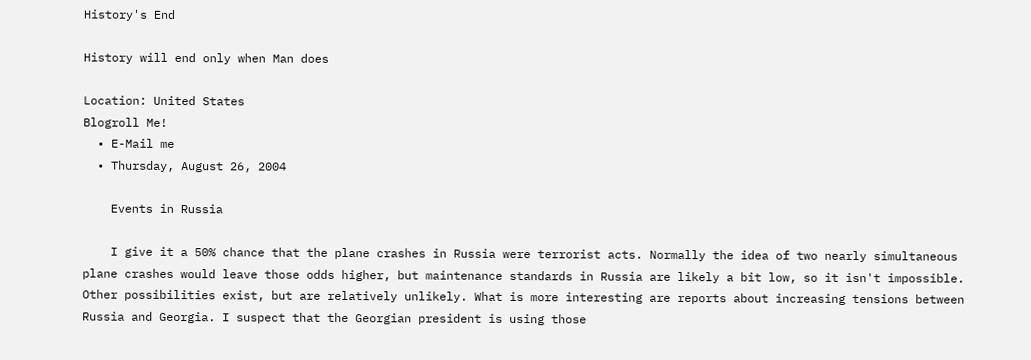History's End

History will end only when Man does

Location: United States
Blogroll Me!
  • E-Mail me
  • Thursday, August 26, 2004

    Events in Russia

    I give it a 50% chance that the plane crashes in Russia were terrorist acts. Normally the idea of two nearly simultaneous plane crashes would leave those odds higher, but maintenance standards in Russia are likely a bit low, so it isn't impossible. Other possibilities exist, but are relatively unlikely. What is more interesting are reports about increasing tensions between Russia and Georgia. I suspect that the Georgian president is using those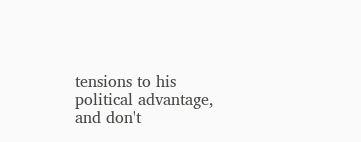tensions to his political advantage, and don't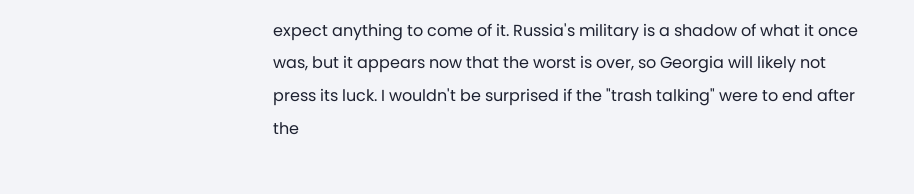expect anything to come of it. Russia's military is a shadow of what it once was, but it appears now that the worst is over, so Georgia will likely not press its luck. I wouldn't be surprised if the "trash talking" were to end after the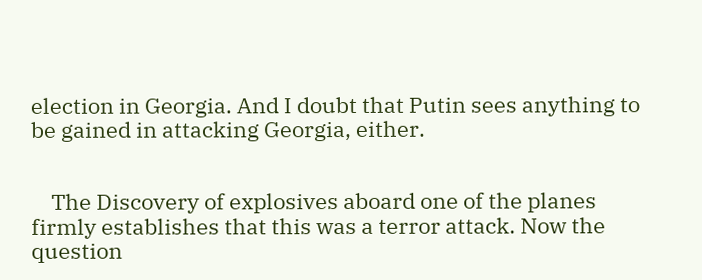election in Georgia. And I doubt that Putin sees anything to be gained in attacking Georgia, either.


    The Discovery of explosives aboard one of the planes firmly establishes that this was a terror attack. Now the question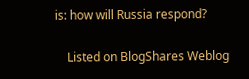is: how will Russia respond?

    Listed on BlogShares Weblog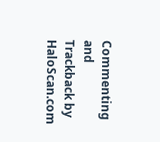Commenting and Trackback by HaloScan.com